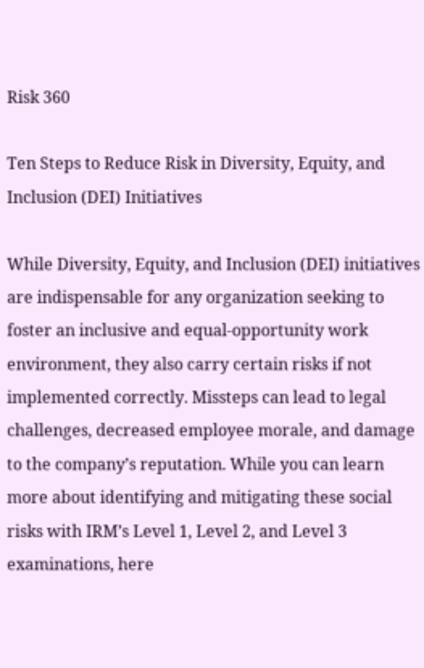Risk 360

Ten Steps to Reduce Risk in Diversity, Equity, and Inclusion (DEI) Initiatives

While Diversity, Equity, and Inclusion (DEI) initiatives are indispensable for any organization seeking to foster an inclusive and equal-opportunity work environment, they also carry certain risks if not implemented correctly. Missteps can lead to legal challenges, decreased employee morale, and damage to the company’s reputation. While you can learn more about identifying and mitigating these social risks with IRM’s Level 1, Level 2, and Level 3 examinations, here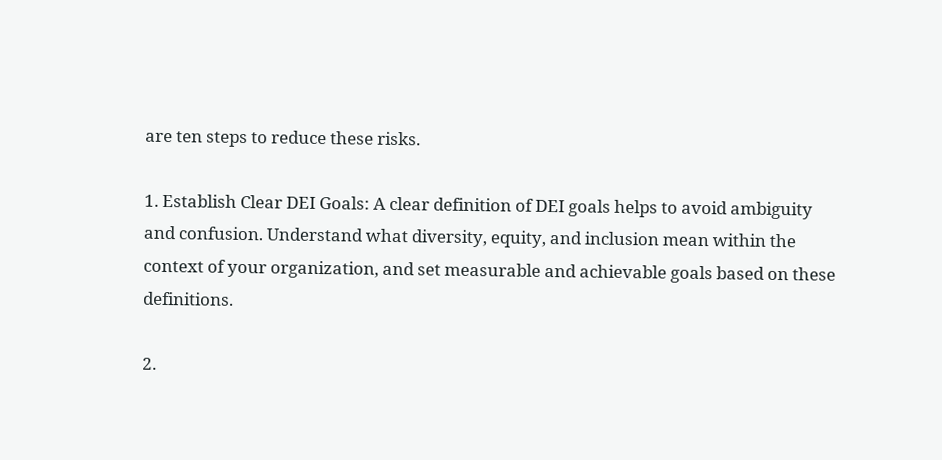are ten steps to reduce these risks.

1. Establish Clear DEI Goals: A clear definition of DEI goals helps to avoid ambiguity and confusion. Understand what diversity, equity, and inclusion mean within the context of your organization, and set measurable and achievable goals based on these definitions.

2.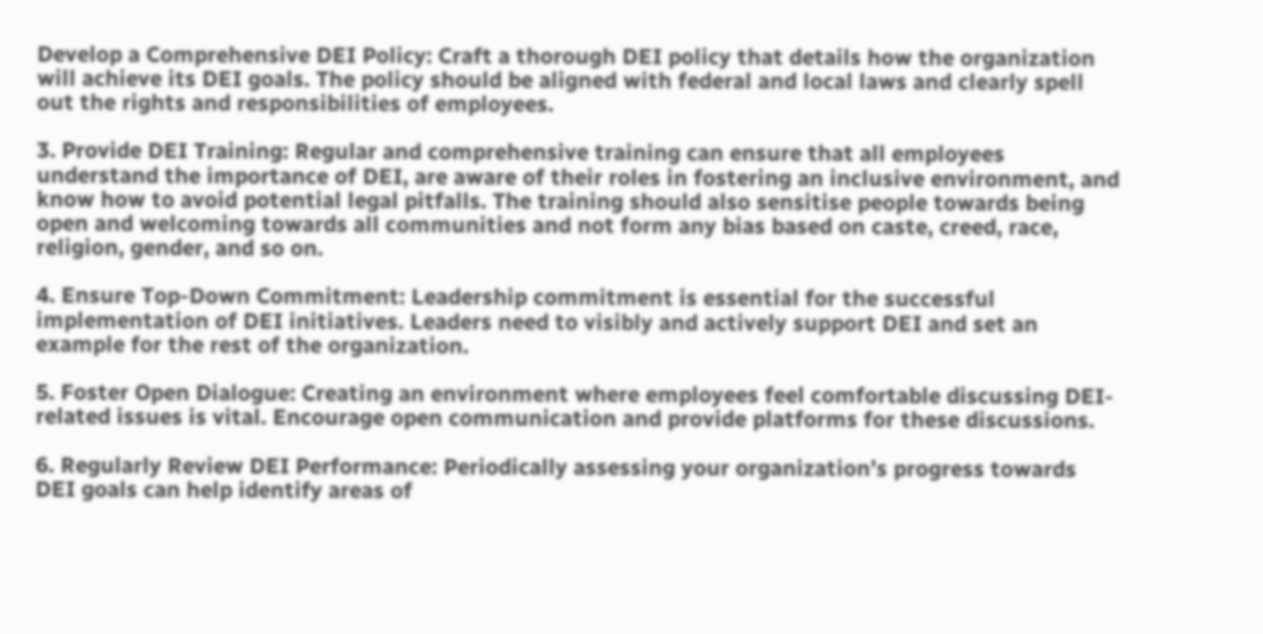Develop a Comprehensive DEI Policy: Craft a thorough DEI policy that details how the organization will achieve its DEI goals. The policy should be aligned with federal and local laws and clearly spell out the rights and responsibilities of employees.

3. Provide DEI Training: Regular and comprehensive training can ensure that all employees understand the importance of DEI, are aware of their roles in fostering an inclusive environment, and know how to avoid potential legal pitfalls. The training should also sensitise people towards being open and welcoming towards all communities and not form any bias based on caste, creed, race, religion, gender, and so on.

4. Ensure Top-Down Commitment: Leadership commitment is essential for the successful implementation of DEI initiatives. Leaders need to visibly and actively support DEI and set an example for the rest of the organization.

5. Foster Open Dialogue: Creating an environment where employees feel comfortable discussing DEI-related issues is vital. Encourage open communication and provide platforms for these discussions.

6. Regularly Review DEI Performance: Periodically assessing your organization’s progress towards DEI goals can help identify areas of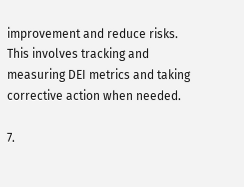improvement and reduce risks. This involves tracking and measuring DEI metrics and taking corrective action when needed.

7.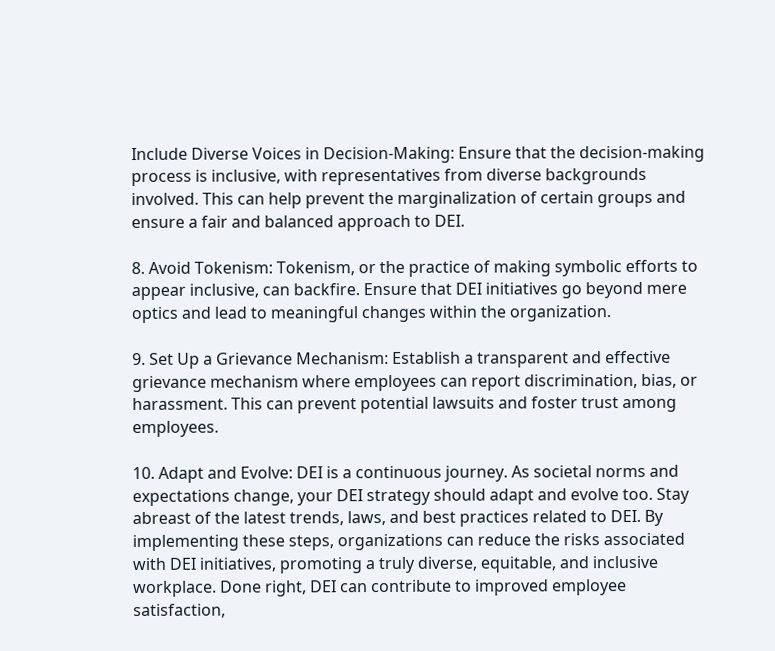Include Diverse Voices in Decision-Making: Ensure that the decision-making process is inclusive, with representatives from diverse backgrounds involved. This can help prevent the marginalization of certain groups and ensure a fair and balanced approach to DEI.

8. Avoid Tokenism: Tokenism, or the practice of making symbolic efforts to appear inclusive, can backfire. Ensure that DEI initiatives go beyond mere optics and lead to meaningful changes within the organization.

9. Set Up a Grievance Mechanism: Establish a transparent and effective grievance mechanism where employees can report discrimination, bias, or harassment. This can prevent potential lawsuits and foster trust among employees.

10. Adapt and Evolve: DEI is a continuous journey. As societal norms and expectations change, your DEI strategy should adapt and evolve too. Stay abreast of the latest trends, laws, and best practices related to DEI. By implementing these steps, organizations can reduce the risks associated with DEI initiatives, promoting a truly diverse, equitable, and inclusive workplace. Done right, DEI can contribute to improved employee satisfaction,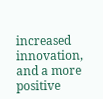increased innovation, and a more positive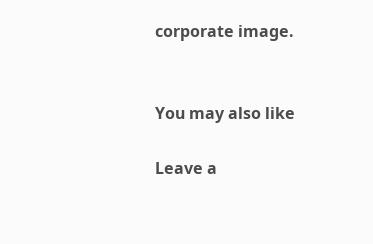corporate image.


You may also like

Leave a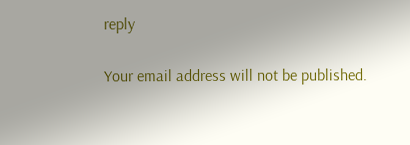reply

Your email address will not be published.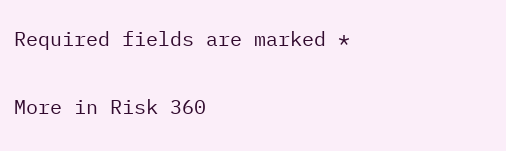Required fields are marked *

More in Risk 360